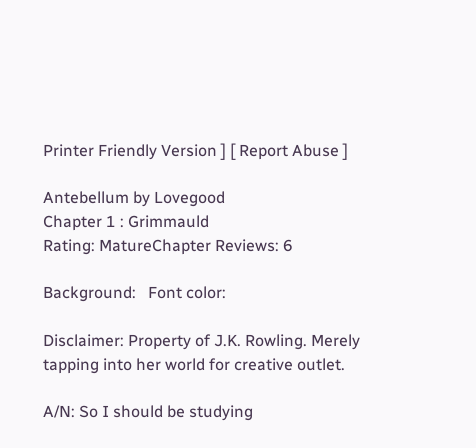Printer Friendly Version ] [ Report Abuse ]

Antebellum by Lovegood
Chapter 1 : Grimmauld
Rating: MatureChapter Reviews: 6

Background:   Font color:

Disclaimer: Property of J.K. Rowling. Merely tapping into her world for creative outlet.

A/N: So I should be studying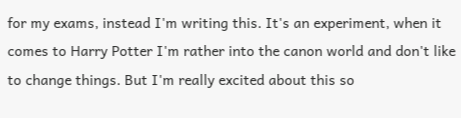for my exams, instead I'm writing this. It's an experiment, when it comes to Harry Potter I'm rather into the canon world and don't like to change things. But I'm really excited about this so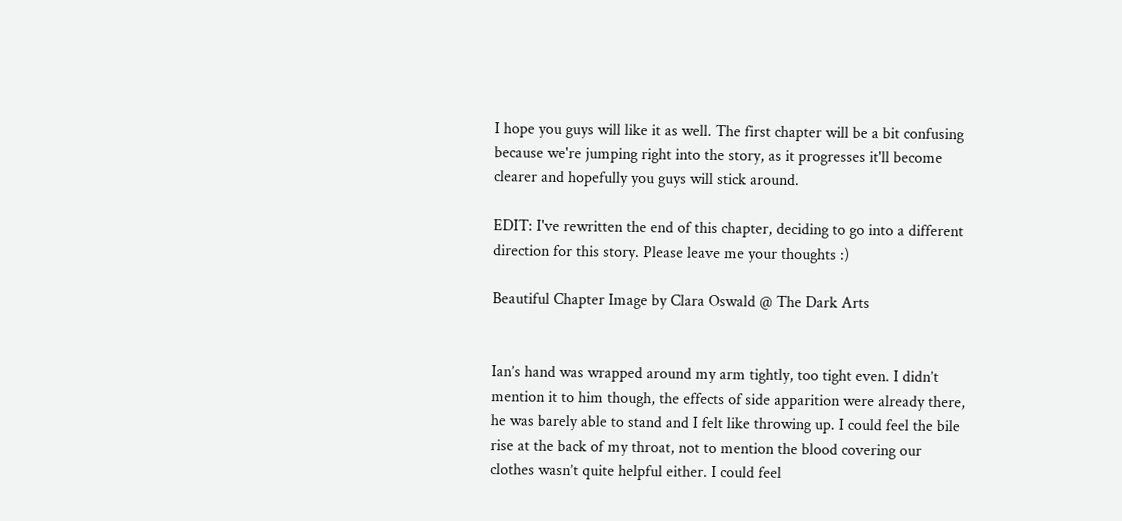I hope you guys will like it as well. The first chapter will be a bit confusing because we're jumping right into the story, as it progresses it'll become clearer and hopefully you guys will stick around.

EDIT: I've rewritten the end of this chapter, deciding to go into a different direction for this story. Please leave me your thoughts :)

Beautiful Chapter Image by Clara Oswald @ The Dark Arts


Ian’s hand was wrapped around my arm tightly, too tight even. I didn’t mention it to him though, the effects of side apparition were already there, he was barely able to stand and I felt like throwing up. I could feel the bile rise at the back of my throat, not to mention the blood covering our clothes wasn’t quite helpful either. I could feel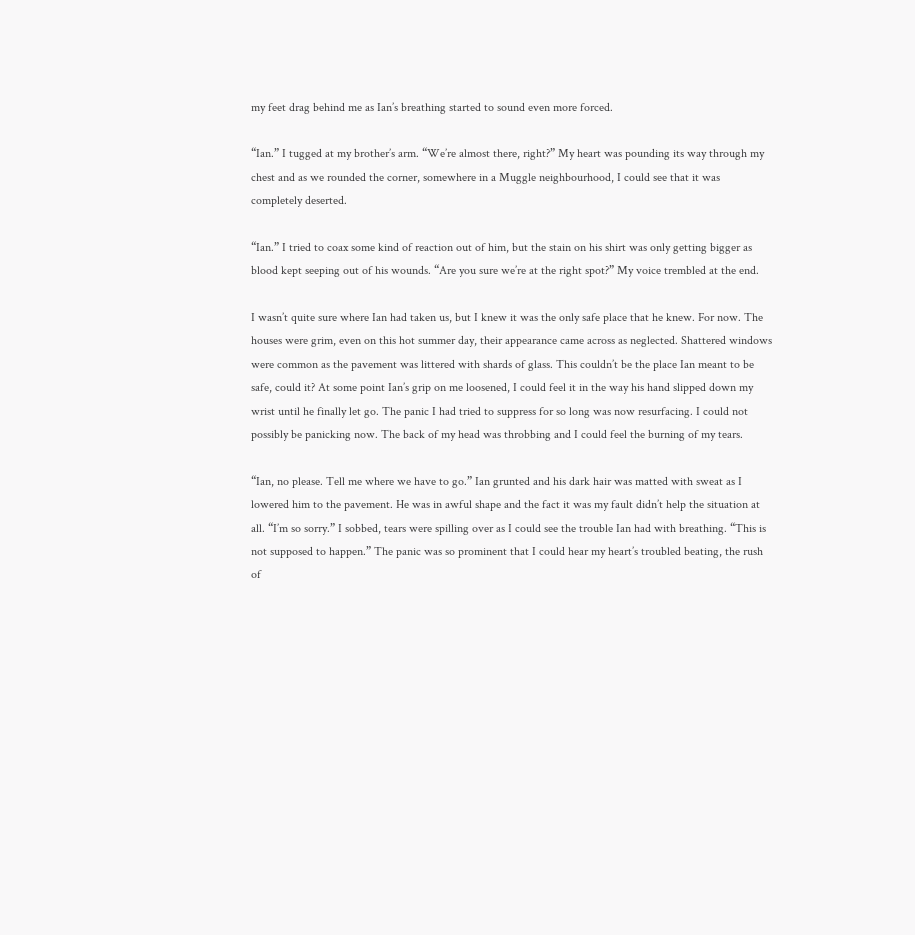my feet drag behind me as Ian’s breathing started to sound even more forced.

“Ian.” I tugged at my brother’s arm. “We’re almost there, right?” My heart was pounding its way through my chest and as we rounded the corner, somewhere in a Muggle neighbourhood, I could see that it was completely deserted.

“Ian.” I tried to coax some kind of reaction out of him, but the stain on his shirt was only getting bigger as blood kept seeping out of his wounds. “Are you sure we’re at the right spot?” My voice trembled at the end.

I wasn’t quite sure where Ian had taken us, but I knew it was the only safe place that he knew. For now. The houses were grim, even on this hot summer day, their appearance came across as neglected. Shattered windows were common as the pavement was littered with shards of glass. This couldn’t be the place Ian meant to be safe, could it? At some point Ian’s grip on me loosened, I could feel it in the way his hand slipped down my wrist until he finally let go. The panic I had tried to suppress for so long was now resurfacing. I could not possibly be panicking now. The back of my head was throbbing and I could feel the burning of my tears.

“Ian, no please. Tell me where we have to go.” Ian grunted and his dark hair was matted with sweat as I lowered him to the pavement. He was in awful shape and the fact it was my fault didn’t help the situation at all. “I’m so sorry.” I sobbed, tears were spilling over as I could see the trouble Ian had with breathing. “This is not supposed to happen.” The panic was so prominent that I could hear my heart’s troubled beating, the rush of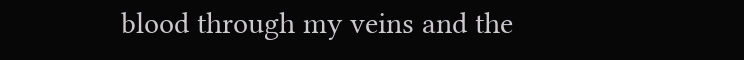blood through my veins and the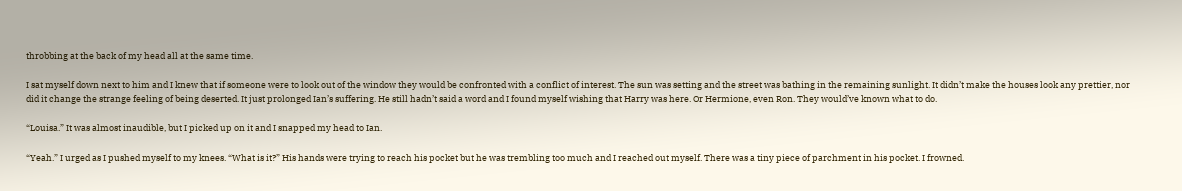throbbing at the back of my head all at the same time.

I sat myself down next to him and I knew that if someone were to look out of the window they would be confronted with a conflict of interest. The sun was setting and the street was bathing in the remaining sunlight. It didn’t make the houses look any prettier, nor did it change the strange feeling of being deserted. It just prolonged Ian’s suffering. He still hadn’t said a word and I found myself wishing that Harry was here. Or Hermione, even Ron. They would’ve known what to do.

“Louisa.” It was almost inaudible, but I picked up on it and I snapped my head to Ian.

“Yeah.” I urged as I pushed myself to my knees. “What is it?” His hands were trying to reach his pocket but he was trembling too much and I reached out myself. There was a tiny piece of parchment in his pocket. I frowned.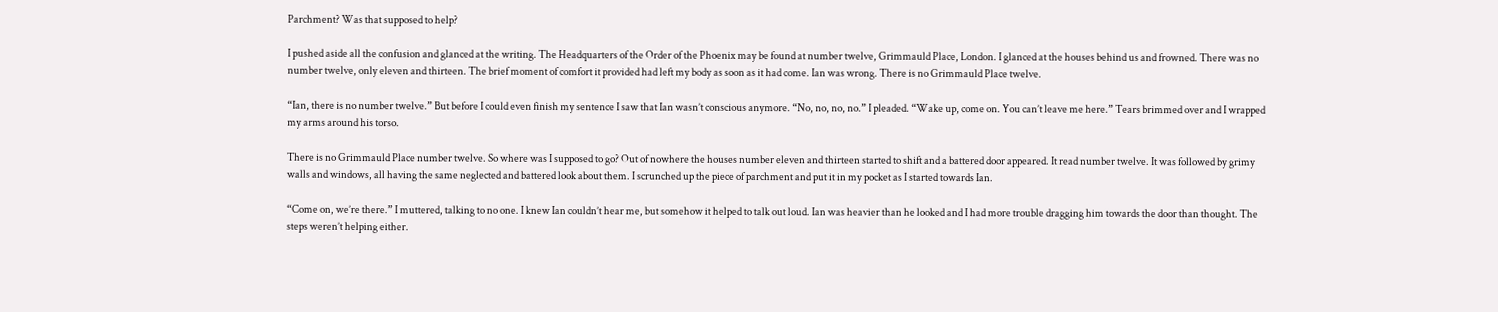Parchment? Was that supposed to help?

I pushed aside all the confusion and glanced at the writing. The Headquarters of the Order of the Phoenix may be found at number twelve, Grimmauld Place, London. I glanced at the houses behind us and frowned. There was no number twelve, only eleven and thirteen. The brief moment of comfort it provided had left my body as soon as it had come. Ian was wrong. There is no Grimmauld Place twelve.

“Ian, there is no number twelve.” But before I could even finish my sentence I saw that Ian wasn’t conscious anymore. “No, no, no, no.” I pleaded. “Wake up, come on. You can’t leave me here.” Tears brimmed over and I wrapped my arms around his torso.

There is no Grimmauld Place number twelve. So where was I supposed to go? Out of nowhere the houses number eleven and thirteen started to shift and a battered door appeared. It read number twelve. It was followed by grimy walls and windows, all having the same neglected and battered look about them. I scrunched up the piece of parchment and put it in my pocket as I started towards Ian.

“Come on, we’re there.” I muttered, talking to no one. I knew Ian couldn’t hear me, but somehow it helped to talk out loud. Ian was heavier than he looked and I had more trouble dragging him towards the door than thought. The steps weren’t helping either.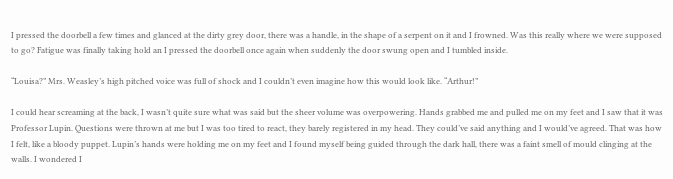I pressed the doorbell a few times and glanced at the dirty grey door, there was a handle, in the shape of a serpent on it and I frowned. Was this really where we were supposed to go? Fatigue was finally taking hold an I pressed the doorbell once again when suddenly the door swung open and I tumbled inside.

“Louisa?” Mrs. Weasley’s high pitched voice was full of shock and I couldn’t even imagine how this would look like. “Arthur!”

I could hear screaming at the back, I wasn’t quite sure what was said but the sheer volume was overpowering. Hands grabbed me and pulled me on my feet and I saw that it was Professor Lupin. Questions were thrown at me but I was too tired to react, they barely registered in my head. They could’ve said anything and I would’ve agreed. That was how I felt, like a bloody puppet. Lupin’s hands were holding me on my feet and I found myself being guided through the dark hall, there was a faint smell of mould clinging at the walls. I wondered I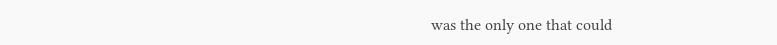was the only one that could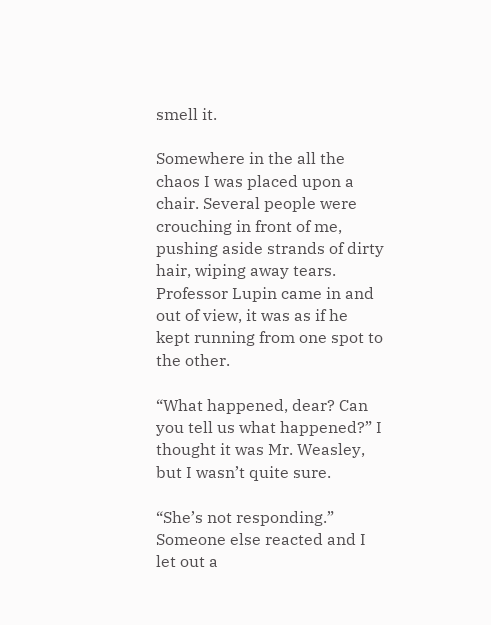smell it.

Somewhere in the all the chaos I was placed upon a chair. Several people were crouching in front of me, pushing aside strands of dirty hair, wiping away tears. Professor Lupin came in and out of view, it was as if he kept running from one spot to the other.

“What happened, dear? Can you tell us what happened?” I thought it was Mr. Weasley, but I wasn’t quite sure.

“She’s not responding.” Someone else reacted and I let out a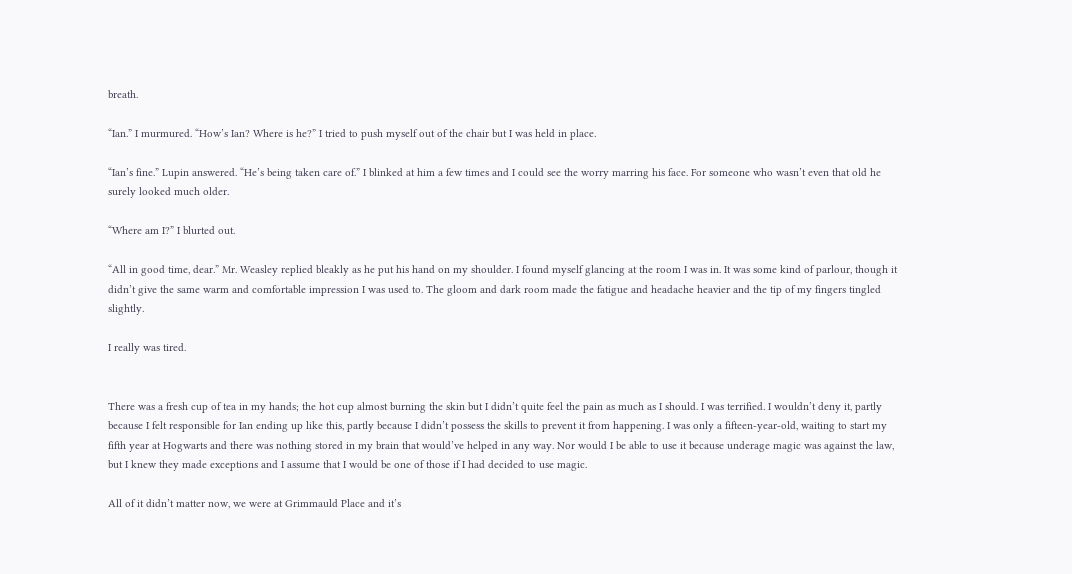breath.

“Ian.” I murmured. “How’s Ian? Where is he?” I tried to push myself out of the chair but I was held in place.

“Ian’s fine.” Lupin answered. “He’s being taken care of.” I blinked at him a few times and I could see the worry marring his face. For someone who wasn’t even that old he surely looked much older.

“Where am I?” I blurted out.

“All in good time, dear.” Mr. Weasley replied bleakly as he put his hand on my shoulder. I found myself glancing at the room I was in. It was some kind of parlour, though it didn’t give the same warm and comfortable impression I was used to. The gloom and dark room made the fatigue and headache heavier and the tip of my fingers tingled slightly.

I really was tired.


There was a fresh cup of tea in my hands; the hot cup almost burning the skin but I didn’t quite feel the pain as much as I should. I was terrified. I wouldn’t deny it, partly because I felt responsible for Ian ending up like this, partly because I didn’t possess the skills to prevent it from happening. I was only a fifteen-year-old, waiting to start my fifth year at Hogwarts and there was nothing stored in my brain that would’ve helped in any way. Nor would I be able to use it because underage magic was against the law, but I knew they made exceptions and I assume that I would be one of those if I had decided to use magic.

All of it didn’t matter now, we were at Grimmauld Place and it’s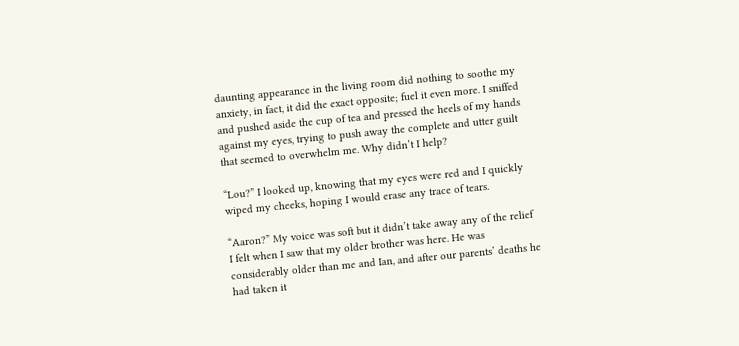daunting appearance in the living room did nothing to soothe my anxiety, in fact, it did the exact opposite; fuel it even more. I sniffed and pushed aside the cup of tea and pressed the heels of my hands against my eyes, trying to push away the complete and utter guilt that seemed to overwhelm me. Why didn’t I help?

“Lou?” I looked up, knowing that my eyes were red and I quickly wiped my cheeks, hoping I would erase any trace of tears.

“Aaron?” My voice was soft but it didn’t take away any of the relief I felt when I saw that my older brother was here. He was considerably older than me and Ian, and after our parents’ deaths he had taken it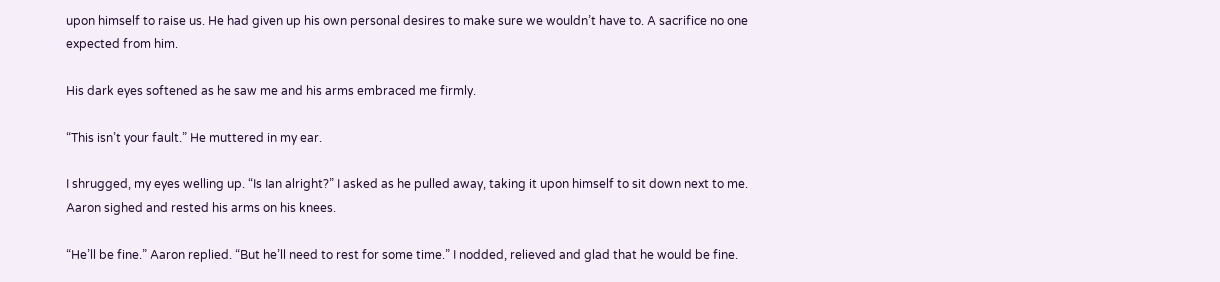upon himself to raise us. He had given up his own personal desires to make sure we wouldn’t have to. A sacrifice no one expected from him.

His dark eyes softened as he saw me and his arms embraced me firmly.

“This isn’t your fault.” He muttered in my ear.

I shrugged, my eyes welling up. “Is Ian alright?” I asked as he pulled away, taking it upon himself to sit down next to me. Aaron sighed and rested his arms on his knees.

“He’ll be fine.” Aaron replied. “But he’ll need to rest for some time.” I nodded, relieved and glad that he would be fine.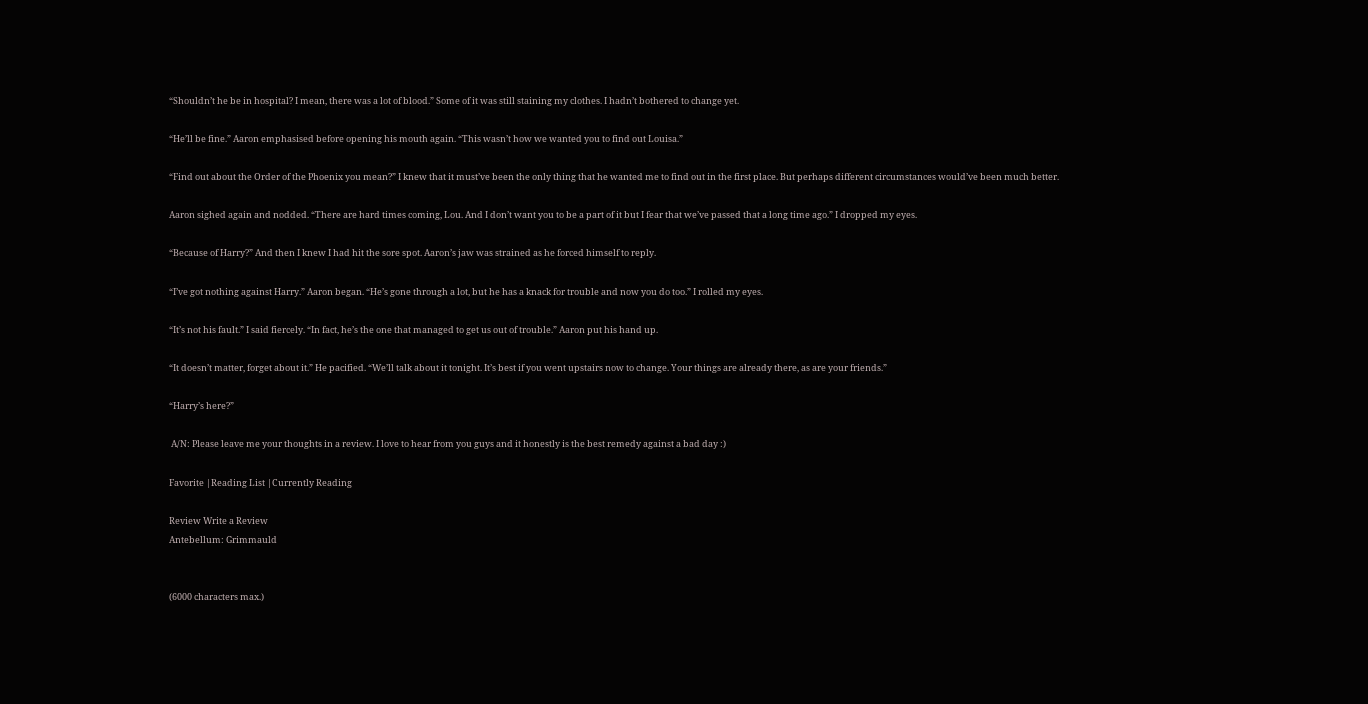“Shouldn’t he be in hospital? I mean, there was a lot of blood.” Some of it was still staining my clothes. I hadn’t bothered to change yet.

“He’ll be fine.” Aaron emphasised before opening his mouth again. “This wasn’t how we wanted you to find out Louisa.”

“Find out about the Order of the Phoenix you mean?” I knew that it must’ve been the only thing that he wanted me to find out in the first place. But perhaps different circumstances would’ve been much better.

Aaron sighed again and nodded. “There are hard times coming, Lou. And I don’t want you to be a part of it but I fear that we’ve passed that a long time ago.” I dropped my eyes.

“Because of Harry?” And then I knew I had hit the sore spot. Aaron’s jaw was strained as he forced himself to reply.

“I’ve got nothing against Harry.” Aaron began. “He’s gone through a lot, but he has a knack for trouble and now you do too.” I rolled my eyes.

“It’s not his fault.” I said fiercely. “In fact, he’s the one that managed to get us out of trouble.” Aaron put his hand up.

“It doesn’t matter, forget about it.” He pacified. “We’ll talk about it tonight. It’s best if you went upstairs now to change. Your things are already there, as are your friends.”

“Harry’s here?”

 A/N: Please leave me your thoughts in a review. I love to hear from you guys and it honestly is the best remedy against a bad day :)

Favorite |Reading List |Currently Reading

Review Write a Review
Antebellum: Grimmauld


(6000 characters max.)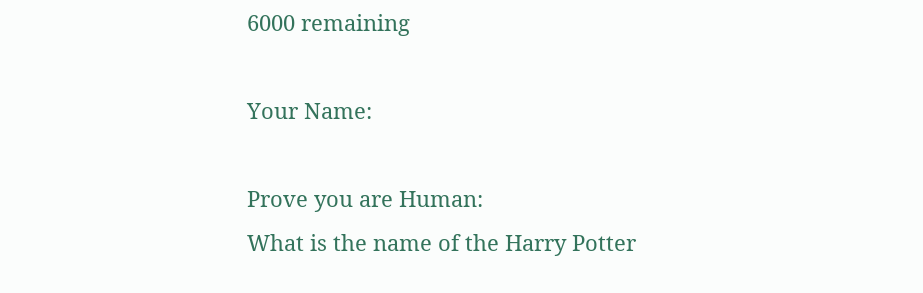6000 remaining

Your Name:

Prove you are Human:
What is the name of the Harry Potter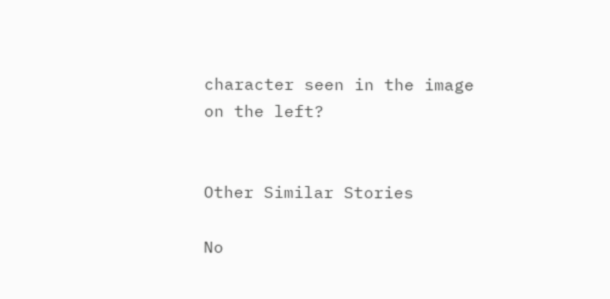character seen in the image on the left?


Other Similar Stories

No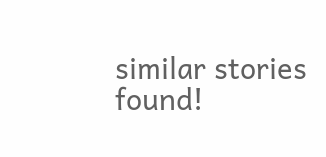similar stories found!